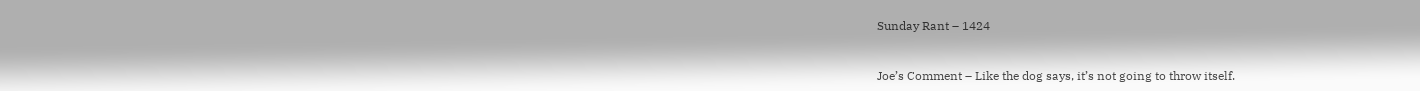Sunday Rant – 1424


Joe’s Comment – Like the dog says, it’s not going to throw itself.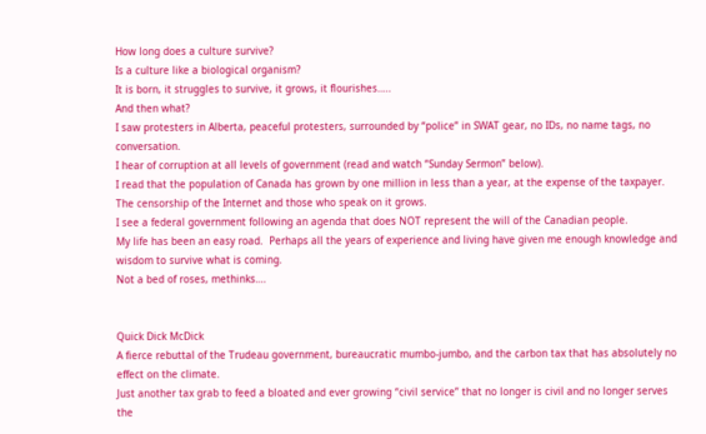How long does a culture survive?
Is a culture like a biological organism?
It is born, it struggles to survive, it grows, it flourishes…..
And then what?
I saw protesters in Alberta, peaceful protesters, surrounded by “police” in SWAT gear, no IDs, no name tags, no conversation.
I hear of corruption at all levels of government (read and watch “Sunday Sermon” below).
I read that the population of Canada has grown by one million in less than a year, at the expense of the taxpayer.
The censorship of the Internet and those who speak on it grows.
I see a federal government following an agenda that does NOT represent the will of the Canadian people.
My life has been an easy road.  Perhaps all the years of experience and living have given me enough knowledge and wisdom to survive what is coming.
Not a bed of roses, methinks….


Quick Dick McDick
A fierce rebuttal of the Trudeau government, bureaucratic mumbo-jumbo, and the carbon tax that has absolutely no effect on the climate.
Just another tax grab to feed a bloated and ever growing “civil service” that no longer is civil and no longer serves the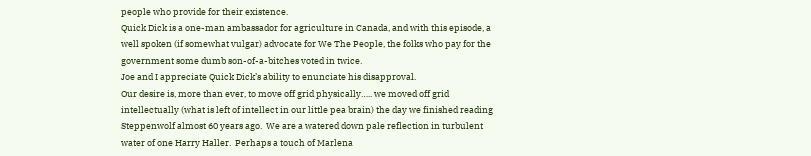people who provide for their existence.
Quick Dick is a one-man ambassador for agriculture in Canada, and with this episode, a well spoken (if somewhat vulgar) advocate for We The People, the folks who pay for the government some dumb son-of-a-bitches voted in twice.
Joe and I appreciate Quick Dick’s ability to enunciate his disapproval.
Our desire is, more than ever, to move off grid physically….. we moved off grid intellectually (what is left of intellect in our little pea brain) the day we finished reading Steppenwolf almost 60 years ago.  We are a watered down pale reflection in turbulent water of one Harry Haller.  Perhaps a touch of Marlena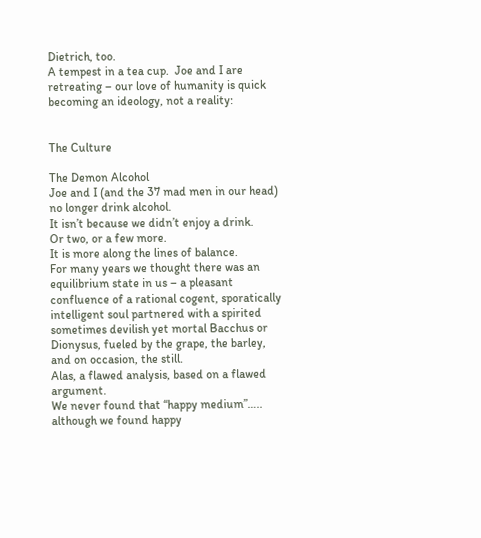Dietrich, too.
A tempest in a tea cup.  Joe and I are retreating – our love of humanity is quick becoming an ideology, not a reality:


The Culture

The Demon Alcohol
Joe and I (and the 37 mad men in our head) no longer drink alcohol.
It isn’t because we didn’t enjoy a drink.
Or two, or a few more.
It is more along the lines of balance.
For many years we thought there was an equilibrium state in us – a pleasant confluence of a rational cogent, sporatically intelligent soul partnered with a spirited sometimes devilish yet mortal Bacchus or Dionysus, fueled by the grape, the barley, and on occasion, the still.
Alas, a flawed analysis, based on a flawed argument.
We never found that “happy medium”….. although we found happy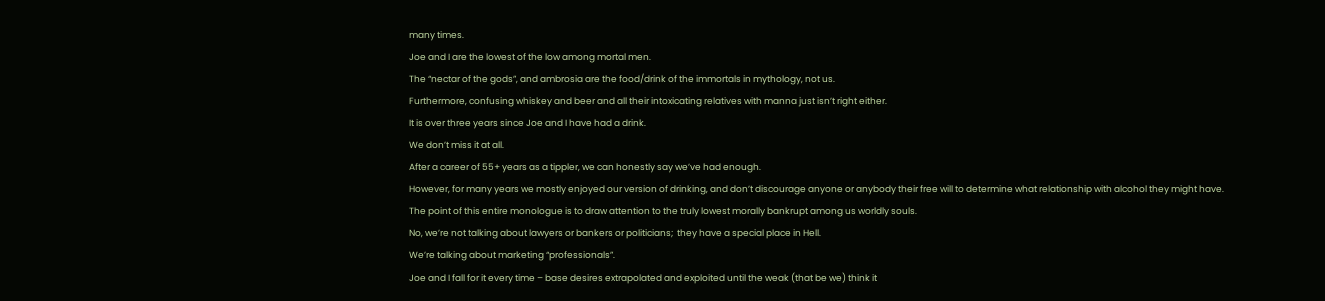many times.
Joe and I are the lowest of the low among mortal men.
The “nectar of the gods”, and ambrosia are the food/drink of the immortals in mythology, not us.
Furthermore, confusing whiskey and beer and all their intoxicating relatives with manna just isn’t right either.
It is over three years since Joe and I have had a drink.
We don’t miss it at all.
After a career of 55+ years as a tippler, we can honestly say we’ve had enough.
However, for many years we mostly enjoyed our version of drinking, and don’t discourage anyone or anybody their free will to determine what relationship with alcohol they might have.
The point of this entire monologue is to draw attention to the truly lowest morally bankrupt among us worldly souls.
No, we’re not talking about lawyers or bankers or politicians;  they have a special place in Hell.
We’re talking about marketing “professionals”.
Joe and I fall for it every time – base desires extrapolated and exploited until the weak (that be we) think it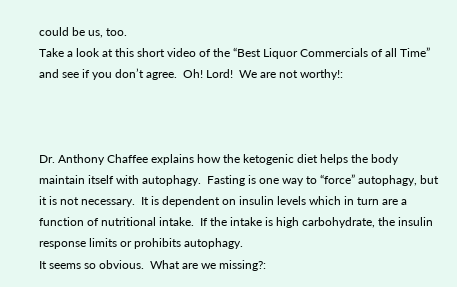could be us, too.
Take a look at this short video of the “Best Liquor Commercials of all Time” and see if you don’t agree.  Oh! Lord!  We are not worthy!:



Dr. Anthony Chaffee explains how the ketogenic diet helps the body maintain itself with autophagy.  Fasting is one way to “force” autophagy, but it is not necessary.  It is dependent on insulin levels which in turn are a function of nutritional intake.  If the intake is high carbohydrate, the insulin response limits or prohibits autophagy.
It seems so obvious.  What are we missing?: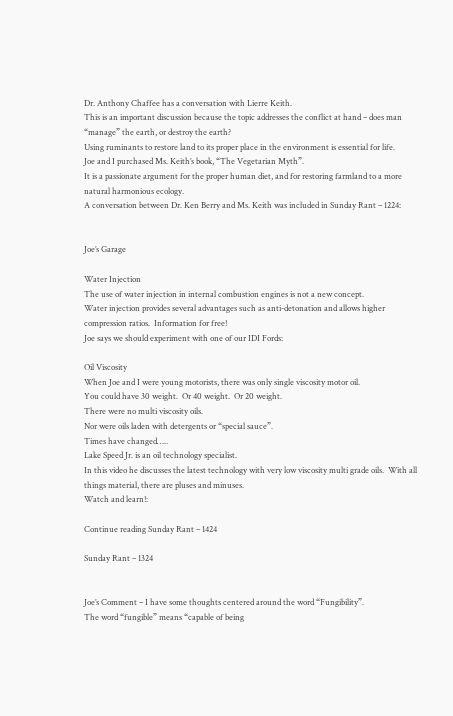Dr. Anthony Chaffee has a conversation with Lierre Keith.
This is an important discussion because the topic addresses the conflict at hand – does man “manage” the earth, or destroy the earth?
Using ruminants to restore land to its proper place in the environment is essential for life.
Joe and I purchased Ms. Keith’s book, “The Vegetarian Myth”.
It is a passionate argument for the proper human diet, and for restoring farmland to a more natural harmonious ecology.
A conversation between Dr. Ken Berry and Ms. Keith was included in Sunday Rant – 1224:


Joe’s Garage

Water Injection
The use of water injection in internal combustion engines is not a new concept.
Water injection provides several advantages such as anti-detonation and allows higher compression ratios.  Information for free!
Joe says we should experiment with one of our IDI Fords:

Oil Viscosity
When Joe and I were young motorists, there was only single viscosity motor oil.
You could have 30 weight.  Or 40 weight.  Or 20 weight.
There were no multi viscosity oils.
Nor were oils laden with detergents or “special sauce”.
Times have changed…..
Lake Speed Jr. is an oil technology specialist.
In this video he discusses the latest technology with very low viscosity multi grade oils.  With all things material, there are pluses and minuses.
Watch and learn!:

Continue reading Sunday Rant – 1424

Sunday Rant – 1324


Joe’s Comment – I have some thoughts centered around the word “Fungibility”.
The word “fungible” means “capable of being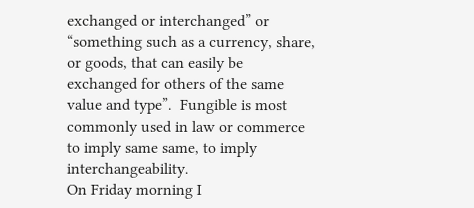exchanged or interchanged” or “something such as a currency, share, or goods, that can easily be exchanged for others of the same value and type”.  Fungible is most commonly used in law or commerce to imply same same, to imply interchangeability.
On Friday morning I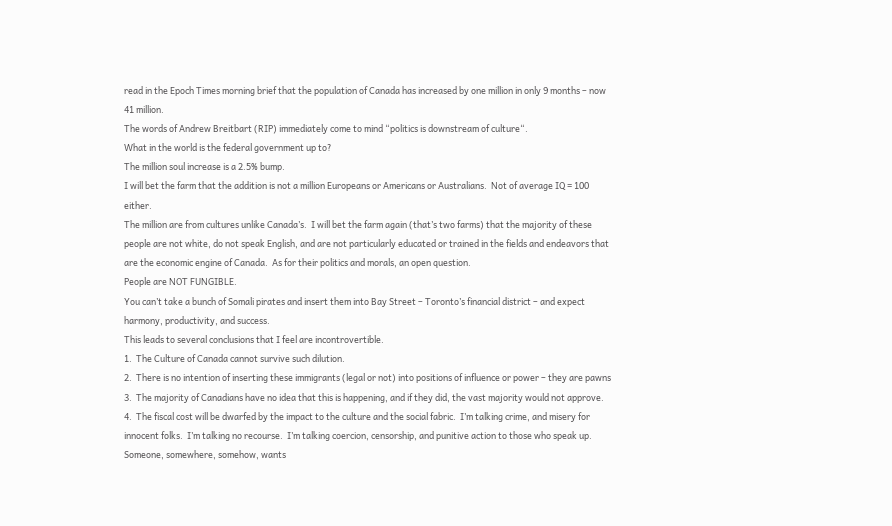read in the Epoch Times morning brief that the population of Canada has increased by one million in only 9 months – now 41 million.
The words of Andrew Breitbart (RIP) immediately come to mind “politics is downstream of culture“.
What in the world is the federal government up to?
The million soul increase is a 2.5% bump.
I will bet the farm that the addition is not a million Europeans or Americans or Australians.  Not of average IQ = 100 either.
The million are from cultures unlike Canada’s.  I will bet the farm again (that’s two farms) that the majority of these people are not white, do not speak English, and are not particularly educated or trained in the fields and endeavors that are the economic engine of Canada.  As for their politics and morals, an open question.
People are NOT FUNGIBLE.
You can’t take a bunch of Somali pirates and insert them into Bay Street – Toronto’s financial district – and expect harmony, productivity, and success.
This leads to several conclusions that I feel are incontrovertible.
1.  The Culture of Canada cannot survive such dilution.
2.  There is no intention of inserting these immigrants (legal or not) into positions of influence or power – they are pawns
3.  The majority of Canadians have no idea that this is happening, and if they did, the vast majority would not approve.
4.  The fiscal cost will be dwarfed by the impact to the culture and the social fabric.  I’m talking crime, and misery for innocent folks.  I’m talking no recourse.  I’m talking coercion, censorship, and punitive action to those who speak up.
Someone, somewhere, somehow, wants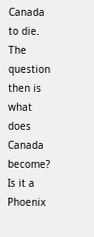Canada to die.
The question then is what does Canada become?
Is it a Phoenix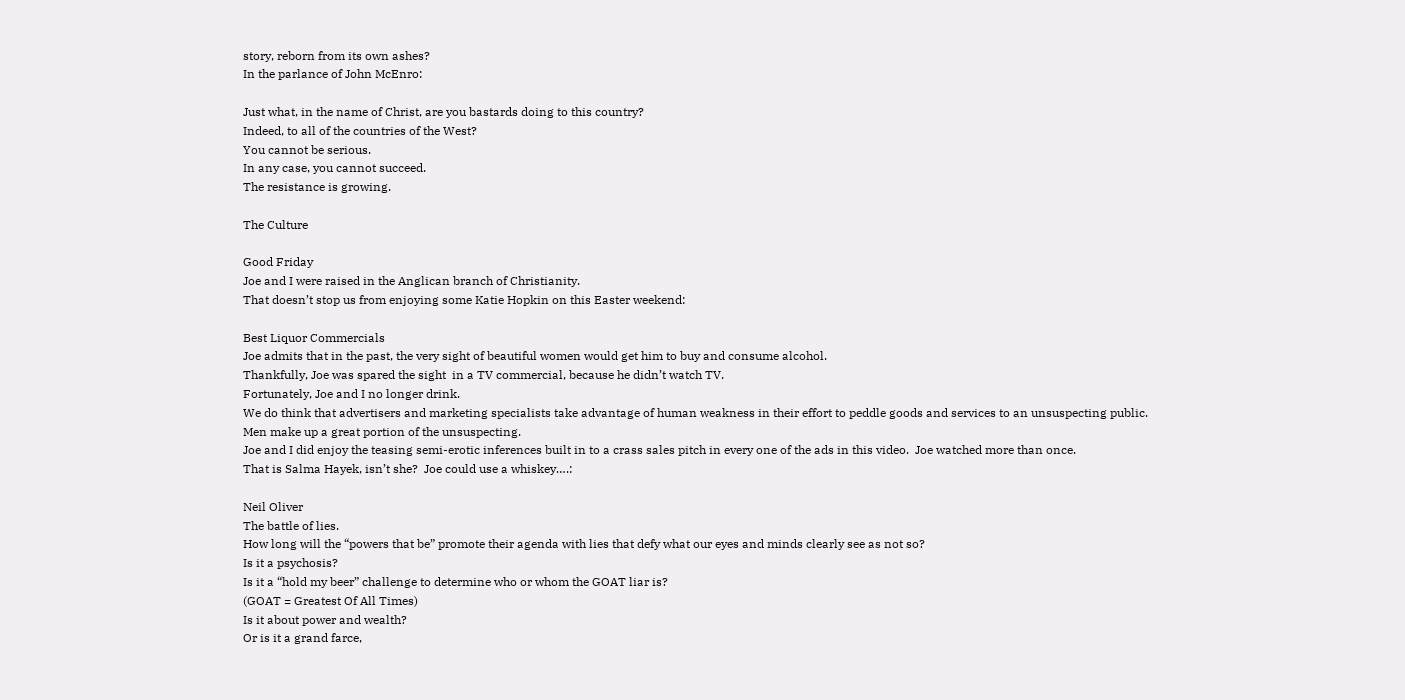story, reborn from its own ashes?
In the parlance of John McEnro:

Just what, in the name of Christ, are you bastards doing to this country?
Indeed, to all of the countries of the West?
You cannot be serious.
In any case, you cannot succeed.
The resistance is growing.

The Culture

Good Friday
Joe and I were raised in the Anglican branch of Christianity.
That doesn’t stop us from enjoying some Katie Hopkin on this Easter weekend:

Best Liquor Commercials
Joe admits that in the past, the very sight of beautiful women would get him to buy and consume alcohol.
Thankfully, Joe was spared the sight  in a TV commercial, because he didn’t watch TV.
Fortunately, Joe and I no longer drink.
We do think that advertisers and marketing specialists take advantage of human weakness in their effort to peddle goods and services to an unsuspecting public.
Men make up a great portion of the unsuspecting.
Joe and I did enjoy the teasing semi-erotic inferences built in to a crass sales pitch in every one of the ads in this video.  Joe watched more than once.
That is Salma Hayek, isn’t she?  Joe could use a whiskey….:

Neil Oliver
The battle of lies.
How long will the “powers that be” promote their agenda with lies that defy what our eyes and minds clearly see as not so?
Is it a psychosis?
Is it a “hold my beer” challenge to determine who or whom the GOAT liar is?
(GOAT = Greatest Of All Times)
Is it about power and wealth?
Or is it a grand farce,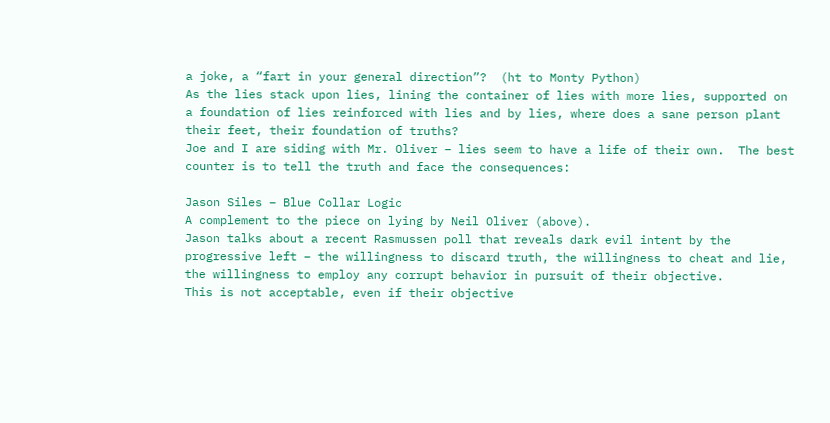a joke, a “fart in your general direction”?  (ht to Monty Python)
As the lies stack upon lies, lining the container of lies with more lies, supported on a foundation of lies reinforced with lies and by lies, where does a sane person plant their feet, their foundation of truths?
Joe and I are siding with Mr. Oliver – lies seem to have a life of their own.  The best counter is to tell the truth and face the consequences:

Jason Siles – Blue Collar Logic
A complement to the piece on lying by Neil Oliver (above).
Jason talks about a recent Rasmussen poll that reveals dark evil intent by the progressive left – the willingness to discard truth, the willingness to cheat and lie, the willingness to employ any corrupt behavior in pursuit of their objective.
This is not acceptable, even if their objective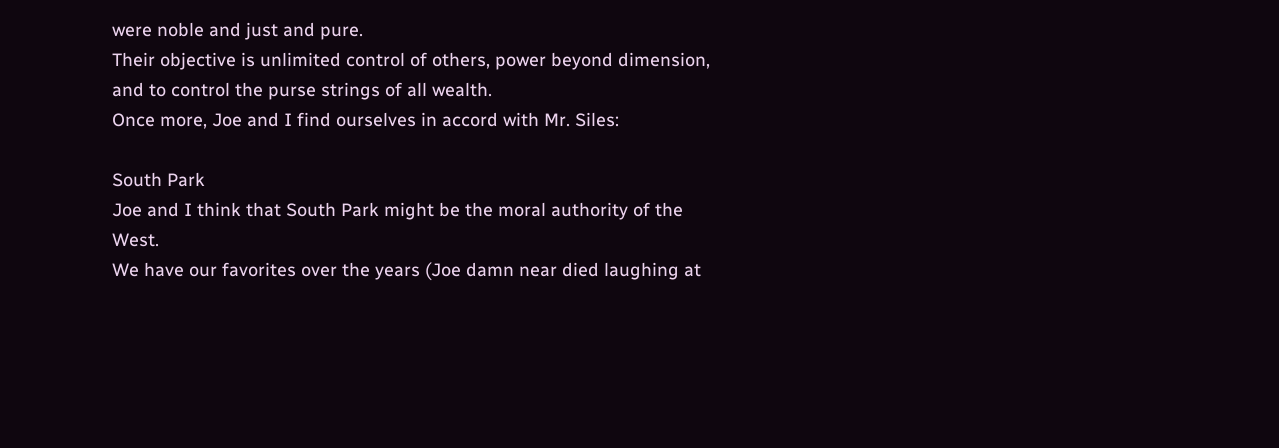were noble and just and pure.
Their objective is unlimited control of others, power beyond dimension, and to control the purse strings of all wealth.
Once more, Joe and I find ourselves in accord with Mr. Siles:

South Park
Joe and I think that South Park might be the moral authority of the West.
We have our favorites over the years (Joe damn near died laughing at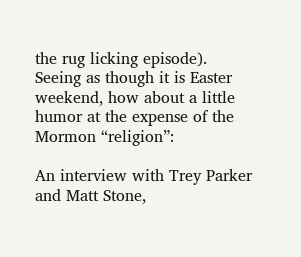the rug licking episode).
Seeing as though it is Easter weekend, how about a little humor at the expense of the Mormon “religion”:

An interview with Trey Parker and Matt Stone,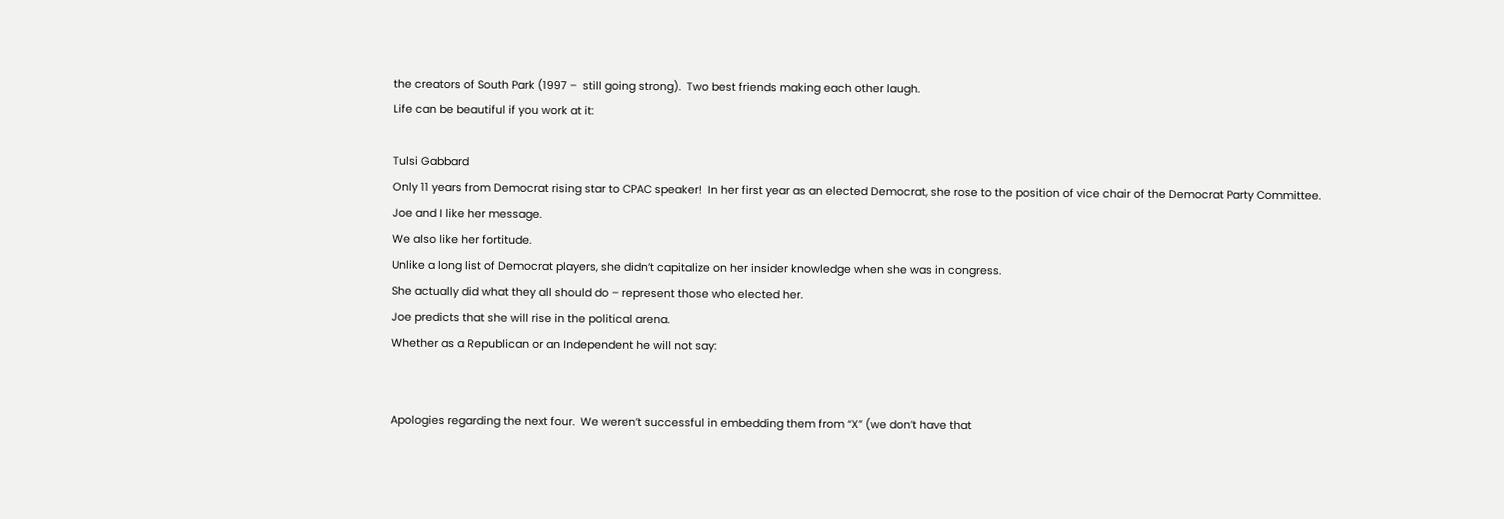the creators of South Park (1997 –  still going strong).  Two best friends making each other laugh.
Life can be beautiful if you work at it:

Tulsi Gabbard
Only 11 years from Democrat rising star to CPAC speaker!  In her first year as an elected Democrat, she rose to the position of vice chair of the Democrat Party Committee.
Joe and I like her message.
We also like her fortitude.
Unlike a long list of Democrat players, she didn’t capitalize on her insider knowledge when she was in congress.
She actually did what they all should do – represent those who elected her.
Joe predicts that she will rise in the political arena.
Whether as a Republican or an Independent he will not say:


Apologies regarding the next four.  We weren’t successful in embedding them from “X” (we don’t have that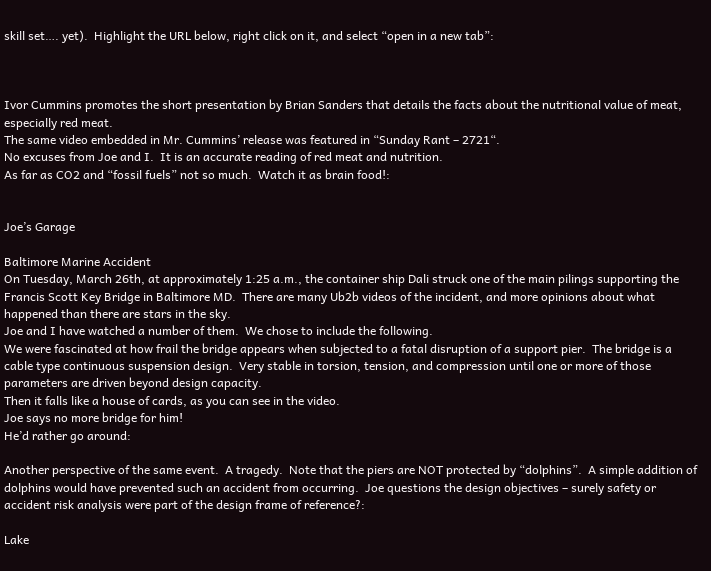skill set…. yet).  Highlight the URL below, right click on it, and select “open in a new tab”:



Ivor Cummins promotes the short presentation by Brian Sanders that details the facts about the nutritional value of meat, especially red meat.
The same video embedded in Mr. Cummins’ release was featured in “Sunday Rant – 2721“.
No excuses from Joe and I.  It is an accurate reading of red meat and nutrition.
As far as CO2 and “fossil fuels” not so much.  Watch it as brain food!:


Joe’s Garage

Baltimore Marine Accident
On Tuesday, March 26th, at approximately 1:25 a.m., the container ship Dali struck one of the main pilings supporting the Francis Scott Key Bridge in Baltimore MD.  There are many Ub2b videos of the incident, and more opinions about what happened than there are stars in the sky.
Joe and I have watched a number of them.  We chose to include the following.
We were fascinated at how frail the bridge appears when subjected to a fatal disruption of a support pier.  The bridge is a cable type continuous suspension design.  Very stable in torsion, tension, and compression until one or more of those parameters are driven beyond design capacity.
Then it falls like a house of cards, as you can see in the video.
Joe says no more bridge for him!
He’d rather go around:

Another perspective of the same event.  A tragedy.  Note that the piers are NOT protected by “dolphins”.  A simple addition of dolphins would have prevented such an accident from occurring.  Joe questions the design objectives – surely safety or accident risk analysis were part of the design frame of reference?:

Lake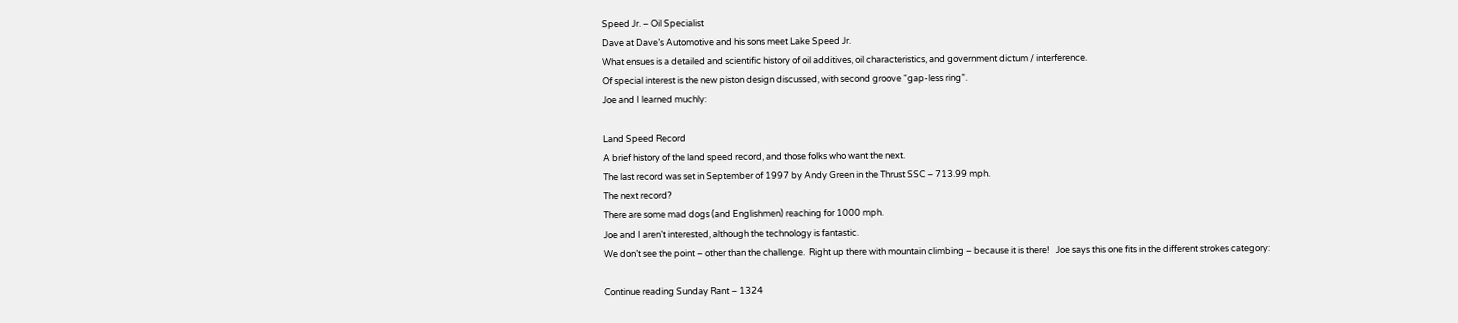Speed Jr. – Oil Specialist
Dave at Dave’s Automotive and his sons meet Lake Speed Jr.
What ensues is a detailed and scientific history of oil additives, oil characteristics, and government dictum / interference.
Of special interest is the new piston design discussed, with second groove “gap-less ring”.
Joe and I learned muchly:

Land Speed Record
A brief history of the land speed record, and those folks who want the next.
The last record was set in September of 1997 by Andy Green in the Thrust SSC – 713.99 mph.
The next record?
There are some mad dogs (and Englishmen) reaching for 1000 mph.
Joe and I aren’t interested, although the technology is fantastic.
We don’t see the point – other than the challenge.  Right up there with mountain climbing – because it is there!   Joe says this one fits in the different strokes category:

Continue reading Sunday Rant – 1324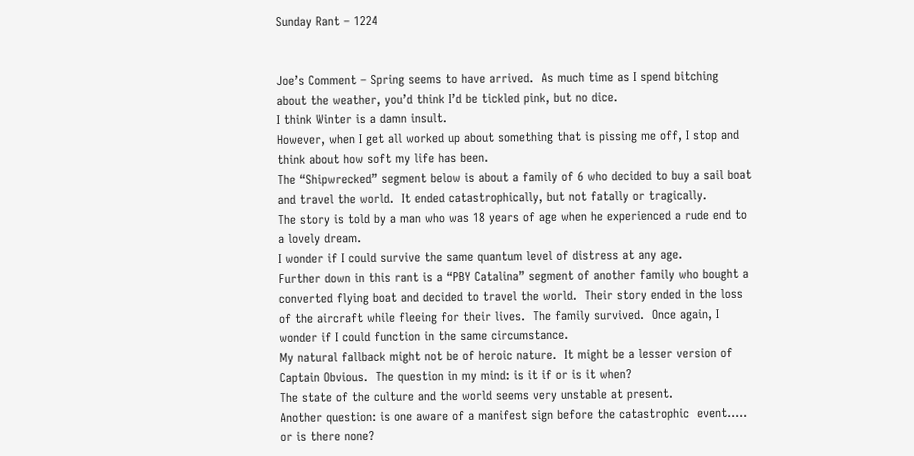Sunday Rant – 1224


Joe’s Comment – Spring seems to have arrived.  As much time as I spend bitching about the weather, you’d think I’d be tickled pink, but no dice.
I think Winter is a damn insult.
However, when I get all worked up about something that is pissing me off, I stop and think about how soft my life has been.
The “Shipwrecked” segment below is about a family of 6 who decided to buy a sail boat and travel the world.  It ended catastrophically, but not fatally or tragically.
The story is told by a man who was 18 years of age when he experienced a rude end to a lovely dream.
I wonder if I could survive the same quantum level of distress at any age.
Further down in this rant is a “PBY Catalina” segment of another family who bought a converted flying boat and decided to travel the world.  Their story ended in the loss of the aircraft while fleeing for their lives.  The family survived.  Once again, I wonder if I could function in the same circumstance.
My natural fallback might not be of heroic nature.  It might be a lesser version of Captain Obvious.  The question in my mind: is it if or is it when?
The state of the culture and the world seems very unstable at present.
Another question: is one aware of a manifest sign before the catastrophic  event….. or is there none?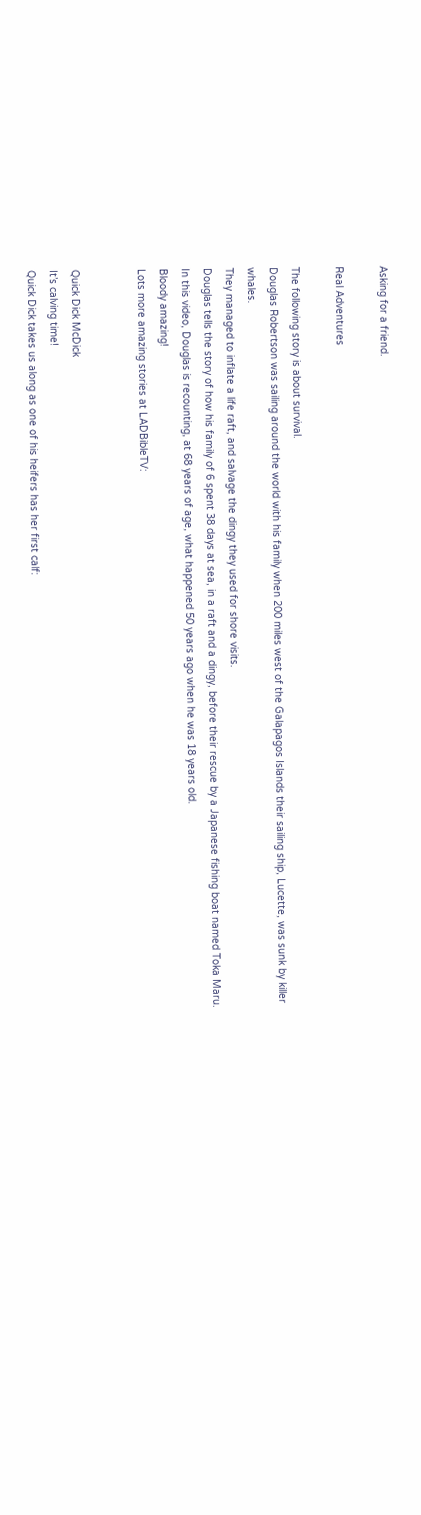Asking for a friend.

Real Adventures

The following story is about survival.
Douglas Robertson was sailing around the world with his family when 200 miles west of the Galapagos Islands their sailing ship, Lucette, was sunk by killer whales.
They managed to inflate a life raft, and salvage the dingy they used for shore visits.
Douglas tells the story of how his family of 6 spent 38 days at sea, in a raft and a dingy, before their rescue by a Japanese fishing boat named Toka Maru.
In this video, Douglas is recounting, at 68 years of age, what happened 50 years ago when he was 18 years old.
Bloody amazing!
Lots more amazing stories at LADBibleTV:


Quick Dick McDick
It’s calving time!
Quick Dick takes us along as one of his heifers has her first calf: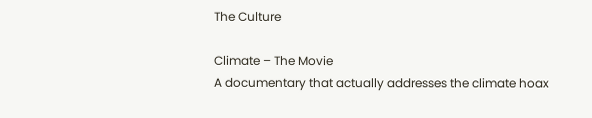The Culture

Climate – The Movie
A documentary that actually addresses the climate hoax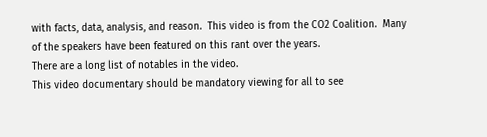with facts, data, analysis, and reason.  This video is from the CO2 Coalition.  Many of the speakers have been featured on this rant over the years.
There are a long list of notables in the video.
This video documentary should be mandatory viewing for all to see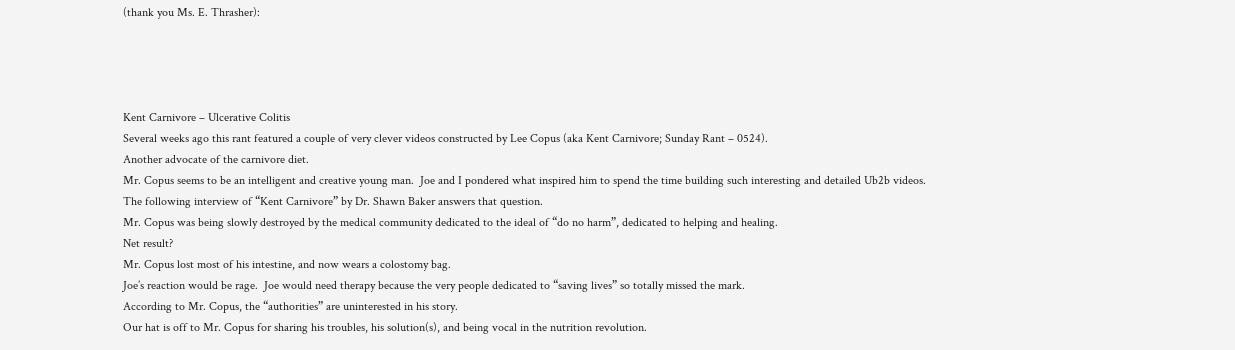(thank you Ms. E. Thrasher):




Kent Carnivore – Ulcerative Colitis
Several weeks ago this rant featured a couple of very clever videos constructed by Lee Copus (aka Kent Carnivore; Sunday Rant – 0524).
Another advocate of the carnivore diet.
Mr. Copus seems to be an intelligent and creative young man.  Joe and I pondered what inspired him to spend the time building such interesting and detailed Ub2b videos.
The following interview of “Kent Carnivore” by Dr. Shawn Baker answers that question.
Mr. Copus was being slowly destroyed by the medical community dedicated to the ideal of “do no harm”, dedicated to helping and healing.
Net result?
Mr. Copus lost most of his intestine, and now wears a colostomy bag.
Joe’s reaction would be rage.  Joe would need therapy because the very people dedicated to “saving lives” so totally missed the mark.
According to Mr. Copus, the “authorities” are uninterested in his story.
Our hat is off to Mr. Copus for sharing his troubles, his solution(s), and being vocal in the nutrition revolution.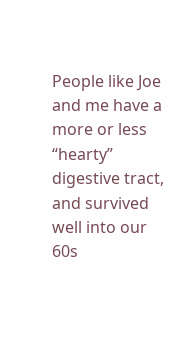People like Joe and me have a more or less “hearty” digestive tract, and survived well into our 60s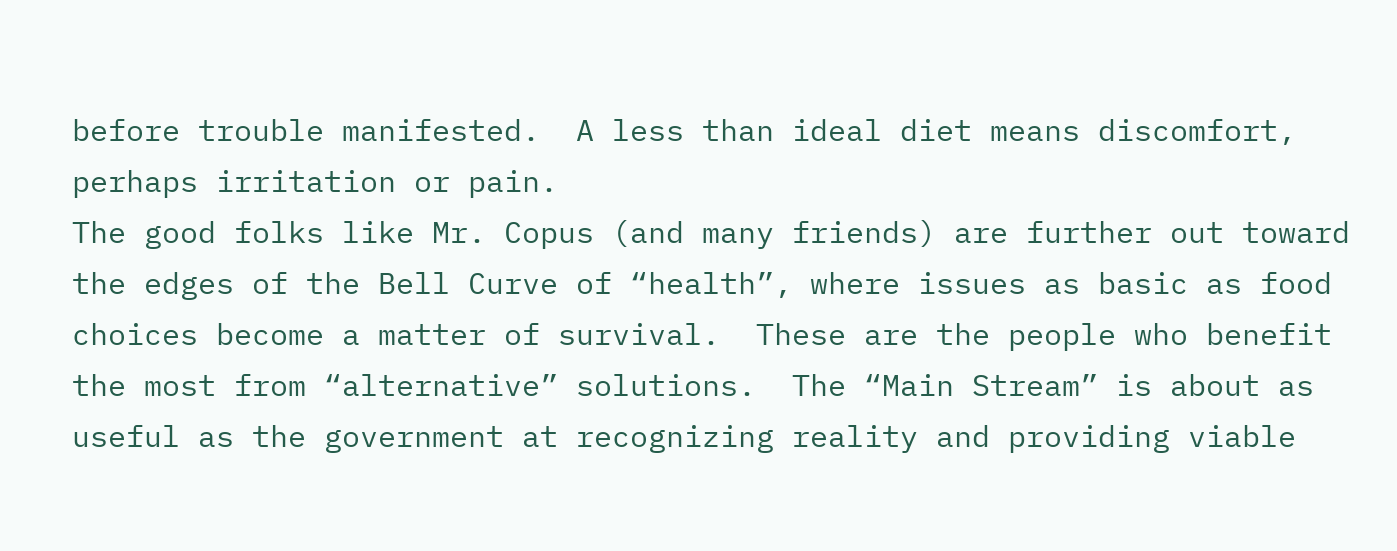before trouble manifested.  A less than ideal diet means discomfort, perhaps irritation or pain.
The good folks like Mr. Copus (and many friends) are further out toward the edges of the Bell Curve of “health”, where issues as basic as food choices become a matter of survival.  These are the people who benefit the most from “alternative” solutions.  The “Main Stream” is about as useful as the government at recognizing reality and providing viable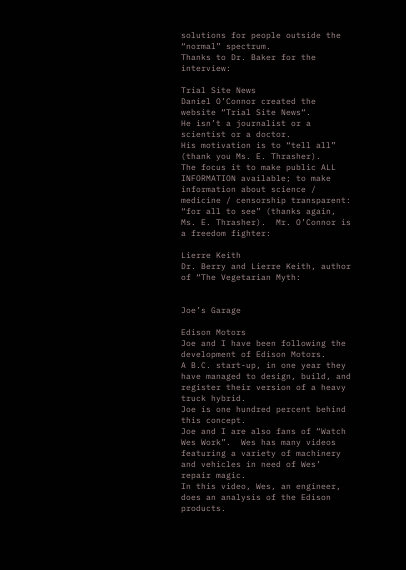solutions for people outside the “normal” spectrum.
Thanks to Dr. Baker for the interview:

Trial Site News
Daniel O’Connor created the website “Trial Site News“.
He isn’t a journalist or a scientist or a doctor.
His motivation is to “tell all” (thank you Ms. E. Thrasher).
The focus it to make public ALL INFORMATION available; to make information about science / medicine / censorship transparent: “for all to see” (thanks again, Ms. E. Thrasher).  Mr. O’Connor is a freedom fighter:

Lierre Keith
Dr. Berry and Lierre Keith, author of “The Vegetarian Myth:


Joe’s Garage

Edison Motors
Joe and I have been following the development of Edison Motors.
A B.C. start-up, in one year they have managed to design, build, and register their version of a heavy truck hybrid.
Joe is one hundred percent behind this concept.
Joe and I are also fans of “Watch Wes Work”.  Wes has many videos featuring a variety of machinery and vehicles in need of Wes’ repair magic.
In this video, Wes, an engineer, does an analysis of the Edison products.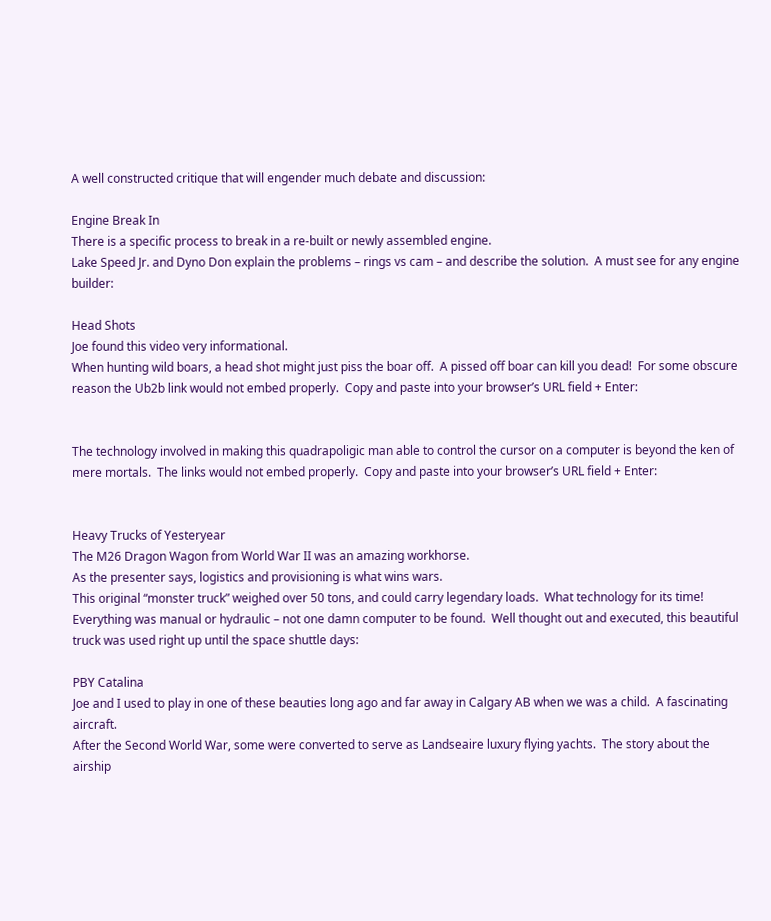A well constructed critique that will engender much debate and discussion:

Engine Break In
There is a specific process to break in a re-built or newly assembled engine.
Lake Speed Jr. and Dyno Don explain the problems – rings vs cam – and describe the solution.  A must see for any engine builder:

Head Shots
Joe found this video very informational.
When hunting wild boars, a head shot might just piss the boar off.  A pissed off boar can kill you dead!  For some obscure reason the Ub2b link would not embed properly.  Copy and paste into your browser’s URL field + Enter:


The technology involved in making this quadrapoligic man able to control the cursor on a computer is beyond the ken of mere mortals.  The links would not embed properly.  Copy and paste into your browser’s URL field + Enter:


Heavy Trucks of Yesteryear
The M26 Dragon Wagon from World War II was an amazing workhorse.
As the presenter says, logistics and provisioning is what wins wars.
This original “monster truck” weighed over 50 tons, and could carry legendary loads.  What technology for its time!  Everything was manual or hydraulic – not one damn computer to be found.  Well thought out and executed, this beautiful truck was used right up until the space shuttle days:

PBY Catalina
Joe and I used to play in one of these beauties long ago and far away in Calgary AB when we was a child.  A fascinating aircraft.
After the Second World War, some were converted to serve as Landseaire luxury flying yachts.  The story about the airship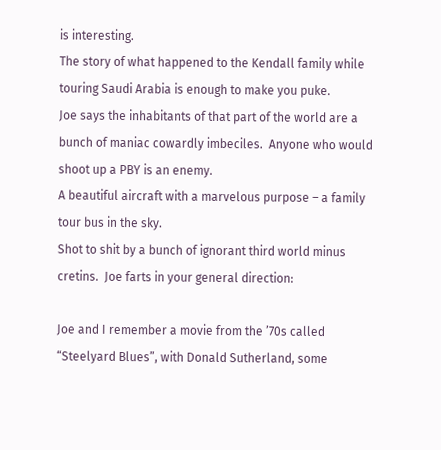is interesting.
The story of what happened to the Kendall family while touring Saudi Arabia is enough to make you puke.
Joe says the inhabitants of that part of the world are a bunch of maniac cowardly imbeciles.  Anyone who would shoot up a PBY is an enemy.
A beautiful aircraft with a marvelous purpose – a family tour bus in the sky.
Shot to shit by a bunch of ignorant third world minus cretins.  Joe farts in your general direction:

Joe and I remember a movie from the ’70s called “Steelyard Blues”, with Donald Sutherland, some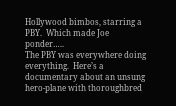Hollywood bimbos, starring a PBY.  Which made Joe ponder…..
The PBY was everywhere doing everything.  Here’s a documentary about an unsung hero-plane with thoroughbred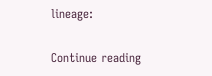lineage:

Continue reading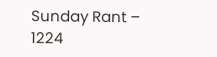Sunday Rant – 1224